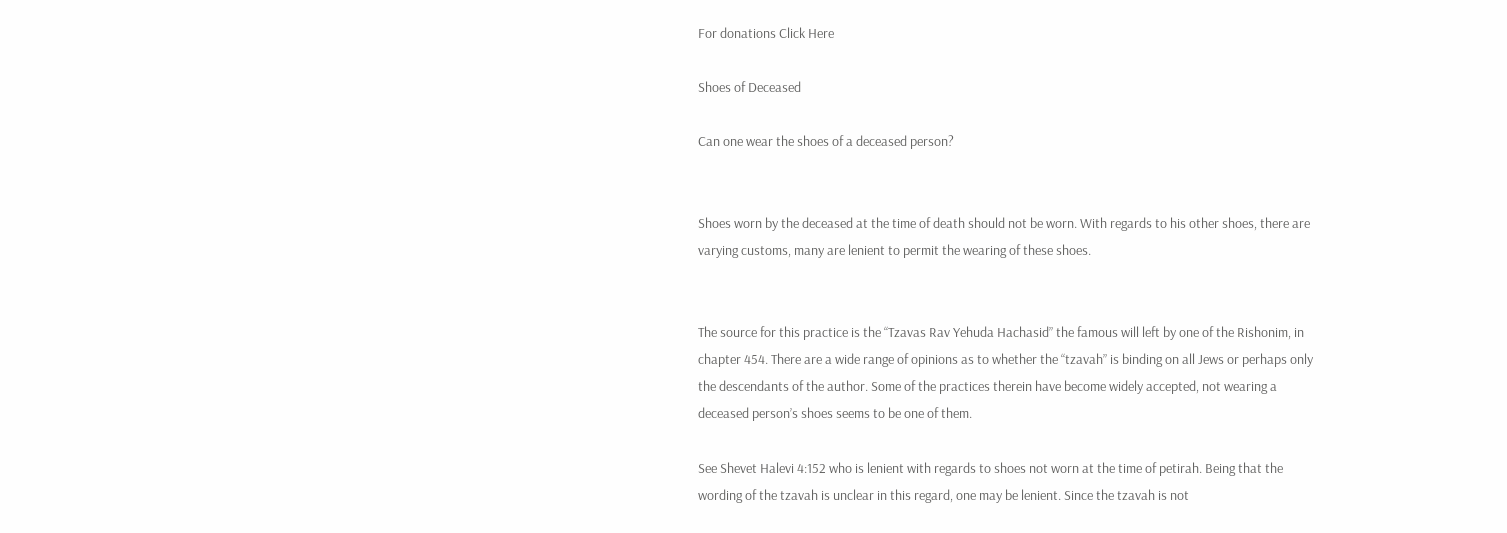For donations Click Here

Shoes of Deceased

Can one wear the shoes of a deceased person?


Shoes worn by the deceased at the time of death should not be worn. With regards to his other shoes, there are varying customs, many are lenient to permit the wearing of these shoes.


The source for this practice is the “Tzavas Rav Yehuda Hachasid” the famous will left by one of the Rishonim, in chapter 454. There are a wide range of opinions as to whether the “tzavah” is binding on all Jews or perhaps only the descendants of the author. Some of the practices therein have become widely accepted, not wearing a deceased person’s shoes seems to be one of them.

See Shevet Halevi 4:152 who is lenient with regards to shoes not worn at the time of petirah. Being that the wording of the tzavah is unclear in this regard, one may be lenient. Since the tzavah is not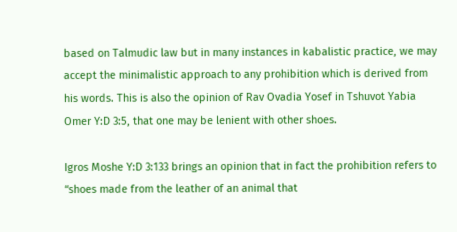based on Talmudic law but in many instances in kabalistic practice, we may accept the minimalistic approach to any prohibition which is derived from his words. This is also the opinion of Rav Ovadia Yosef in Tshuvot Yabia Omer Y:D 3:5, that one may be lenient with other shoes.

Igros Moshe Y:D 3:133 brings an opinion that in fact the prohibition refers to “shoes made from the leather of an animal that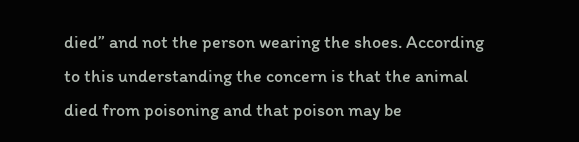died” and not the person wearing the shoes. According to this understanding the concern is that the animal died from poisoning and that poison may be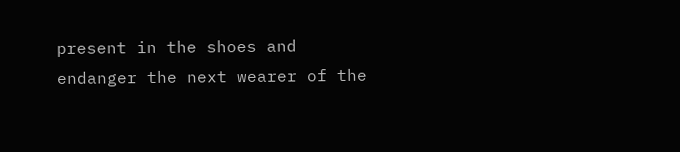present in the shoes and endanger the next wearer of the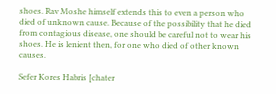shoes. Rav Moshe himself extends this to even a person who died of unknown cause. Because of the possibility that he died from contagious disease, one should be careful not to wear his shoes. He is lenient then, for one who died of other known causes.

Sefer Kores Habris [chater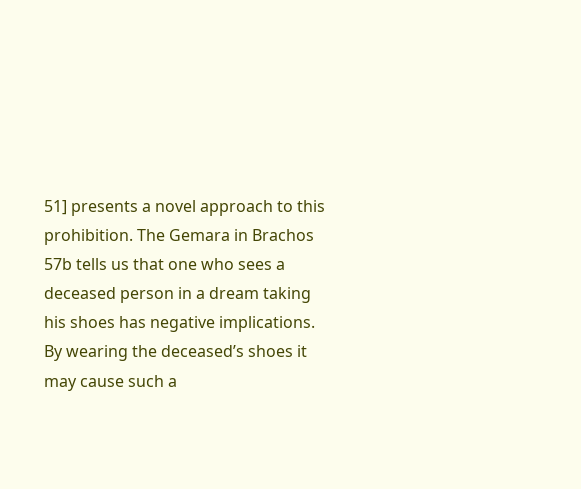51] presents a novel approach to this prohibition. The Gemara in Brachos 57b tells us that one who sees a deceased person in a dream taking his shoes has negative implications. By wearing the deceased’s shoes it may cause such a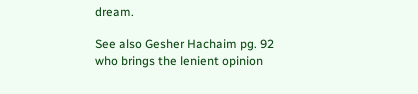dream.

See also Gesher Hachaim pg. 92 who brings the lenient opinion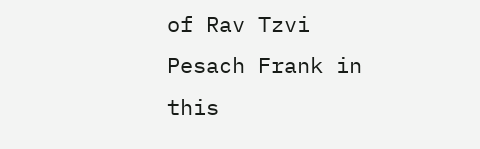of Rav Tzvi Pesach Frank in this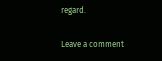regard.

Leave a comment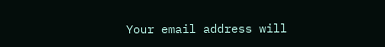Your email address will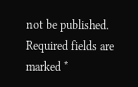not be published. Required fields are marked *